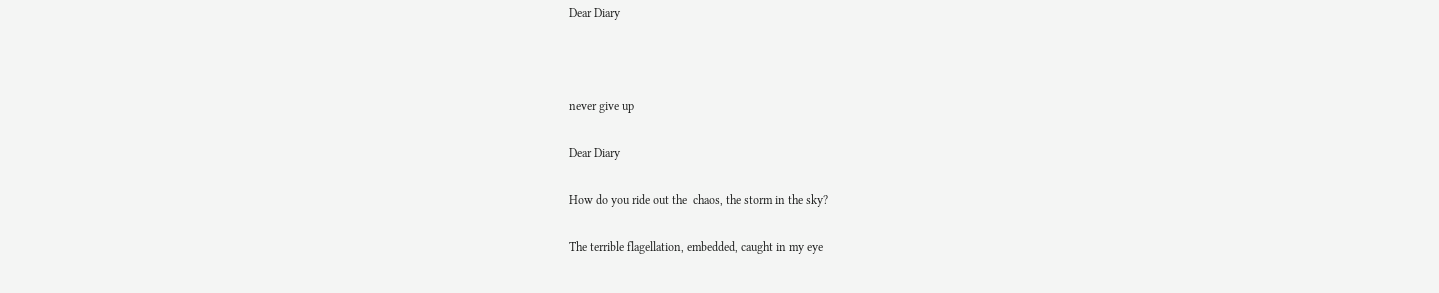Dear Diary



never give up

Dear Diary

How do you ride out the  chaos, the storm in the sky?

The terrible flagellation, embedded, caught in my eye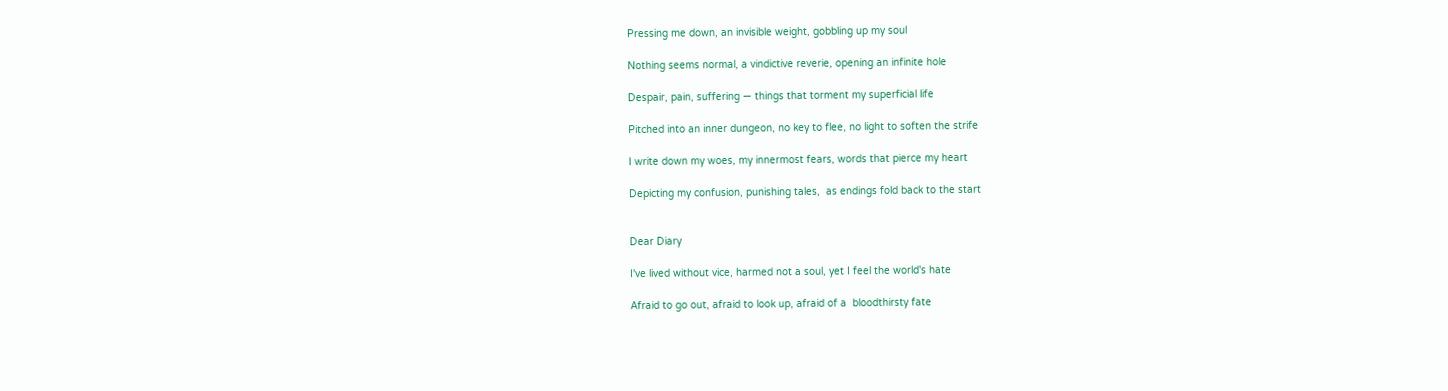Pressing me down, an invisible weight, gobbling up my soul

Nothing seems normal, a vindictive reverie, opening an infinite hole

Despair, pain, suffering — things that torment my superficial life

Pitched into an inner dungeon, no key to flee, no light to soften the strife

I write down my woes, my innermost fears, words that pierce my heart

Depicting my confusion, punishing tales,  as endings fold back to the start


Dear Diary

I've lived without vice, harmed not a soul, yet I feel the world's hate

Afraid to go out, afraid to look up, afraid of a  bloodthirsty fate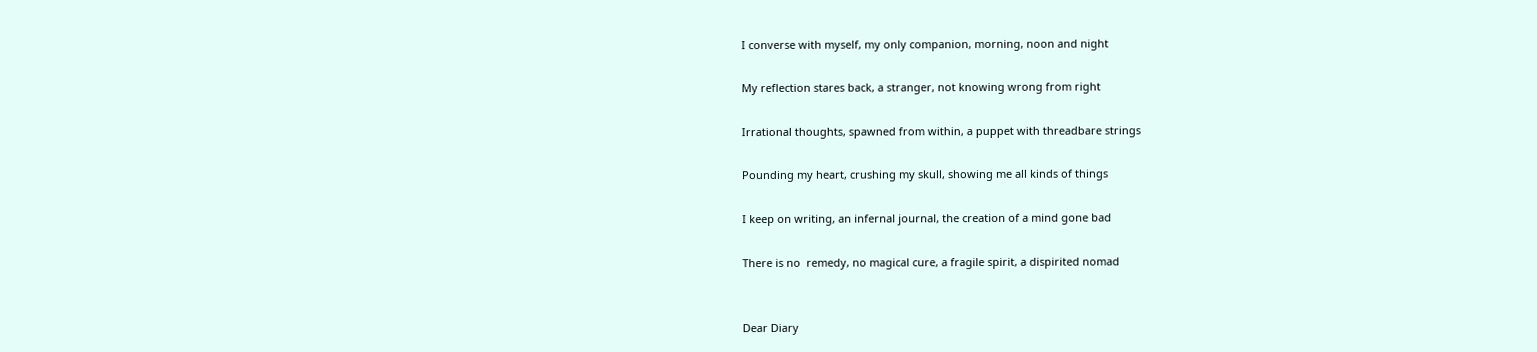I converse with myself, my only companion, morning, noon and night

My reflection stares back, a stranger, not knowing wrong from right

Irrational thoughts, spawned from within, a puppet with threadbare strings

Pounding my heart, crushing my skull, showing me all kinds of things

I keep on writing, an infernal journal, the creation of a mind gone bad

There is no  remedy, no magical cure, a fragile spirit, a dispirited nomad


Dear Diary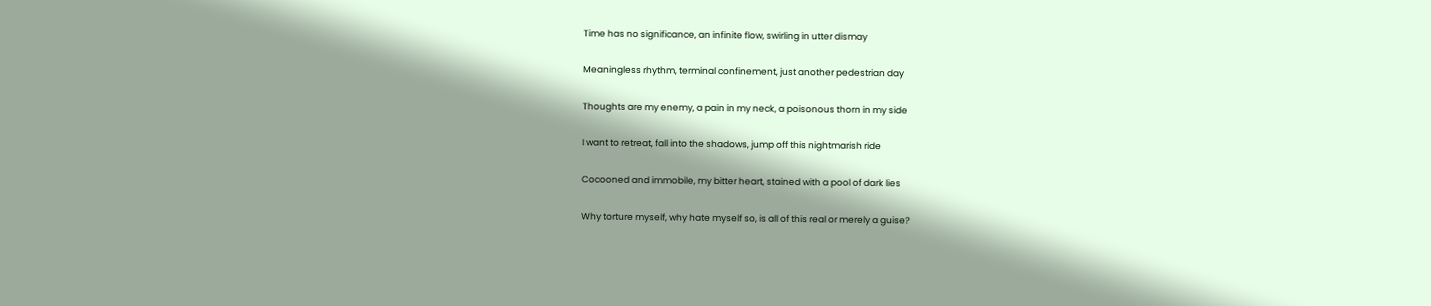Time has no significance, an infinite flow, swirling in utter dismay

Meaningless rhythm, terminal confinement, just another pedestrian day

Thoughts are my enemy, a pain in my neck, a poisonous thorn in my side

I want to retreat, fall into the shadows, jump off this nightmarish ride

Cocooned and immobile, my bitter heart, stained with a pool of dark lies

Why torture myself, why hate myself so, is all of this real or merely a guise?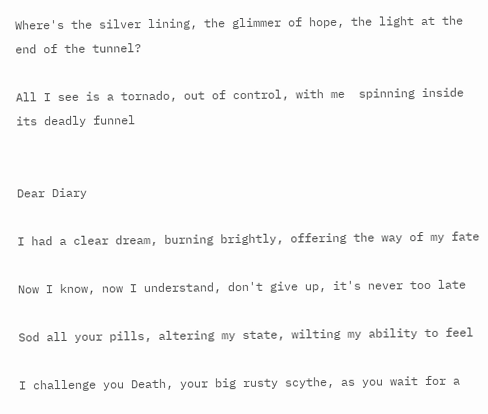Where's the silver lining, the glimmer of hope, the light at the end of the tunnel?

All I see is a tornado, out of control, with me  spinning inside its deadly funnel


Dear Diary

I had a clear dream, burning brightly, offering the way of my fate

Now I know, now I understand, don't give up, it's never too late

Sod all your pills, altering my state, wilting my ability to feel

I challenge you Death, your big rusty scythe, as you wait for a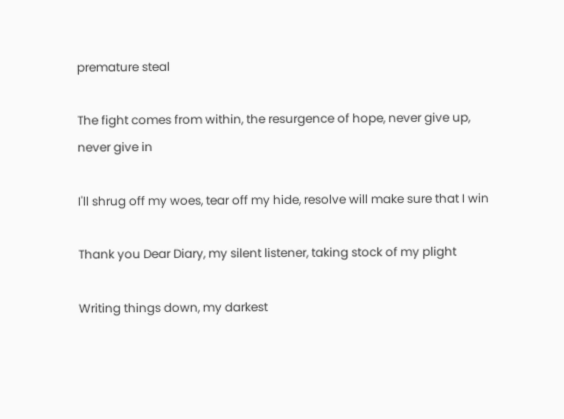premature steal

The fight comes from within, the resurgence of hope, never give up, never give in

I'll shrug off my woes, tear off my hide, resolve will make sure that I win

Thank you Dear Diary, my silent listener, taking stock of my plight

Writing things down, my darkest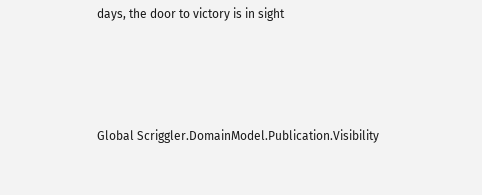days, the door to victory is in sight




Global Scriggler.DomainModel.Publication.Visibility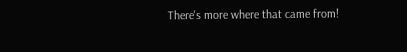There's more where that came from!